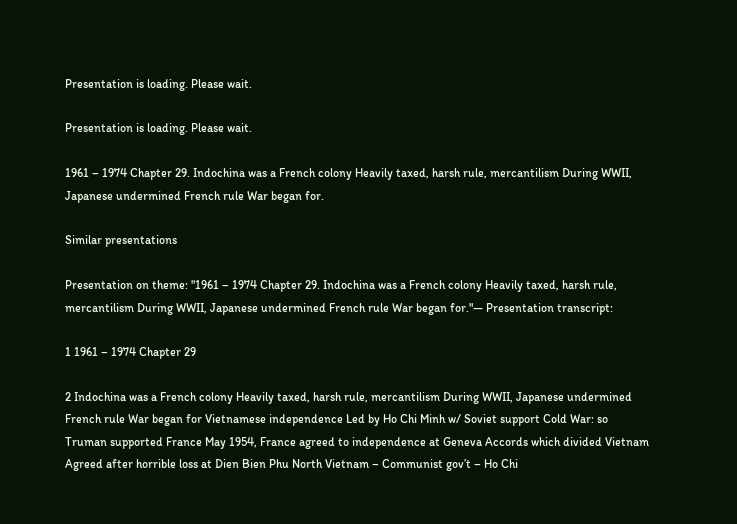Presentation is loading. Please wait.

Presentation is loading. Please wait.

1961 – 1974 Chapter 29. Indochina was a French colony Heavily taxed, harsh rule, mercantilism During WWII, Japanese undermined French rule War began for.

Similar presentations

Presentation on theme: "1961 – 1974 Chapter 29. Indochina was a French colony Heavily taxed, harsh rule, mercantilism During WWII, Japanese undermined French rule War began for."— Presentation transcript:

1 1961 – 1974 Chapter 29

2 Indochina was a French colony Heavily taxed, harsh rule, mercantilism During WWII, Japanese undermined French rule War began for Vietnamese independence Led by Ho Chi Minh w/ Soviet support Cold War: so Truman supported France May 1954, France agreed to independence at Geneva Accords which divided Vietnam Agreed after horrible loss at Dien Bien Phu North Vietnam – Communist gov’t – Ho Chi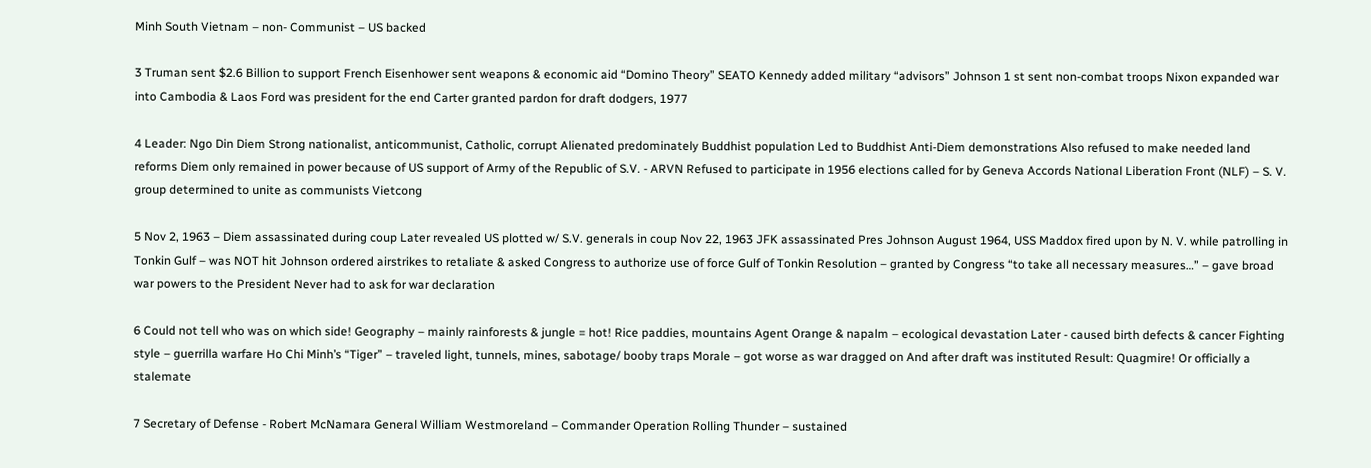Minh South Vietnam – non- Communist – US backed

3 Truman sent $2.6 Billion to support French Eisenhower sent weapons & economic aid “Domino Theory” SEATO Kennedy added military “advisors” Johnson 1 st sent non-combat troops Nixon expanded war into Cambodia & Laos Ford was president for the end Carter granted pardon for draft dodgers, 1977

4 Leader: Ngo Din Diem Strong nationalist, anticommunist, Catholic, corrupt Alienated predominately Buddhist population Led to Buddhist Anti-Diem demonstrations Also refused to make needed land reforms Diem only remained in power because of US support of Army of the Republic of S.V. - ARVN Refused to participate in 1956 elections called for by Geneva Accords National Liberation Front (NLF) – S. V. group determined to unite as communists Vietcong

5 Nov 2, 1963 – Diem assassinated during coup Later revealed US plotted w/ S.V. generals in coup Nov 22, 1963 JFK assassinated Pres Johnson August 1964, USS Maddox fired upon by N. V. while patrolling in Tonkin Gulf – was NOT hit Johnson ordered airstrikes to retaliate & asked Congress to authorize use of force Gulf of Tonkin Resolution – granted by Congress “to take all necessary measures…” – gave broad war powers to the President Never had to ask for war declaration

6 Could not tell who was on which side! Geography – mainly rainforests & jungle = hot! Rice paddies, mountains Agent Orange & napalm – ecological devastation Later - caused birth defects & cancer Fighting style – guerrilla warfare Ho Chi Minh’s “Tiger” – traveled light, tunnels, mines, sabotage/ booby traps Morale – got worse as war dragged on And after draft was instituted Result: Quagmire! Or officially a stalemate

7 Secretary of Defense - Robert McNamara General William Westmoreland – Commander Operation Rolling Thunder – sustained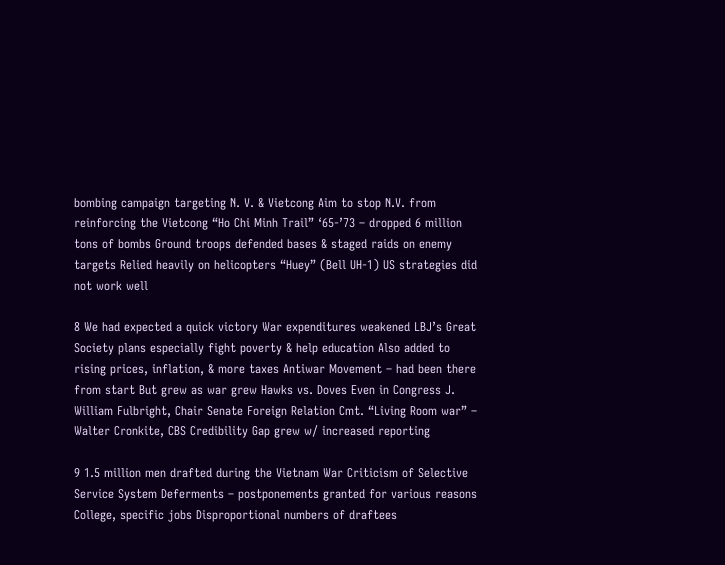bombing campaign targeting N. V. & Vietcong Aim to stop N.V. from reinforcing the Vietcong “Ho Chi Minh Trail” ‘65-’73 – dropped 6 million tons of bombs Ground troops defended bases & staged raids on enemy targets Relied heavily on helicopters “Huey” (Bell UH-1) US strategies did not work well

8 We had expected a quick victory War expenditures weakened LBJ’s Great Society plans especially fight poverty & help education Also added to rising prices, inflation, & more taxes Antiwar Movement – had been there from start But grew as war grew Hawks vs. Doves Even in Congress J. William Fulbright, Chair Senate Foreign Relation Cmt. “Living Room war” – Walter Cronkite, CBS Credibility Gap grew w/ increased reporting

9 1.5 million men drafted during the Vietnam War Criticism of Selective Service System Deferments – postponements granted for various reasons College, specific jobs Disproportional numbers of draftees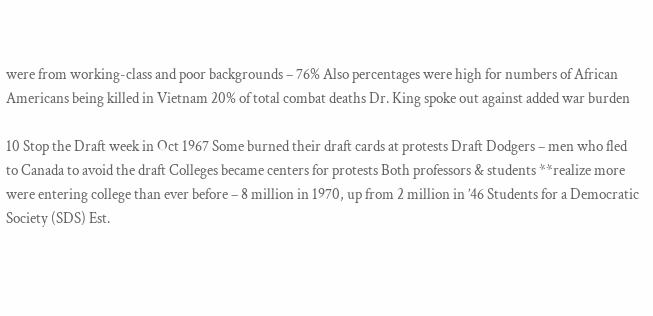were from working-class and poor backgrounds – 76% Also percentages were high for numbers of African Americans being killed in Vietnam 20% of total combat deaths Dr. King spoke out against added war burden

10 Stop the Draft week in Oct 1967 Some burned their draft cards at protests Draft Dodgers – men who fled to Canada to avoid the draft Colleges became centers for protests Both professors & students **realize more were entering college than ever before – 8 million in 1970, up from 2 million in ’46 Students for a Democratic Society (SDS) Est.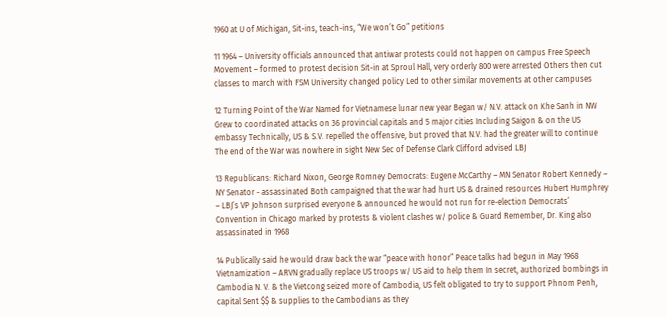1960 at U of Michigan, Sit-ins, teach-ins, “We won’t Go” petitions

11 1964 – University officials announced that antiwar protests could not happen on campus Free Speech Movement – formed to protest decision Sit-in at Sproul Hall, very orderly 800 were arrested Others then cut classes to march with FSM University changed policy Led to other similar movements at other campuses

12 Turning Point of the War Named for Vietnamese lunar new year Began w/ N.V. attack on Khe Sanh in NW Grew to coordinated attacks on 36 provincial capitals and 5 major cities Including Saigon & on the US embassy Technically, US & S.V. repelled the offensive, but proved that N.V. had the greater will to continue The end of the War was nowhere in sight New Sec of Defense Clark Clifford advised LBJ

13 Republicans: Richard Nixon, George Romney Democrats: Eugene McCarthy – MN Senator Robert Kennedy – NY Senator - assassinated Both campaigned that the war had hurt US & drained resources Hubert Humphrey – LBJ’s VP Johnson surprised everyone & announced he would not run for re-election Democrats’ Convention in Chicago marked by protests & violent clashes w/ police & Guard Remember, Dr. King also assassinated in 1968

14 Publically said he would draw back the war “peace with honor” Peace talks had begun in May 1968 Vietnamization – ARVN gradually replace US troops w/ US aid to help them In secret, authorized bombings in Cambodia N. V. & the Vietcong seized more of Cambodia, US felt obligated to try to support Phnom Penh, capital Sent $$ & supplies to the Cambodians as they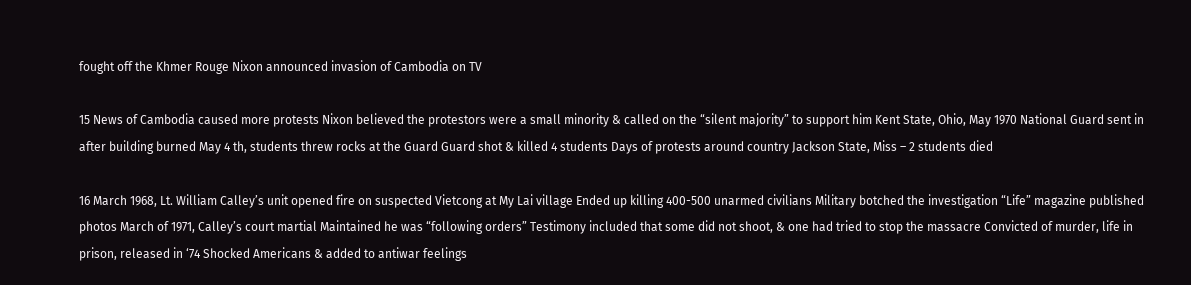fought off the Khmer Rouge Nixon announced invasion of Cambodia on TV

15 News of Cambodia caused more protests Nixon believed the protestors were a small minority & called on the “silent majority” to support him Kent State, Ohio, May 1970 National Guard sent in after building burned May 4 th, students threw rocks at the Guard Guard shot & killed 4 students Days of protests around country Jackson State, Miss – 2 students died

16 March 1968, Lt. William Calley’s unit opened fire on suspected Vietcong at My Lai village Ended up killing 400-500 unarmed civilians Military botched the investigation “Life” magazine published photos March of 1971, Calley’s court martial Maintained he was “following orders” Testimony included that some did not shoot, & one had tried to stop the massacre Convicted of murder, life in prison, released in ‘74 Shocked Americans & added to antiwar feelings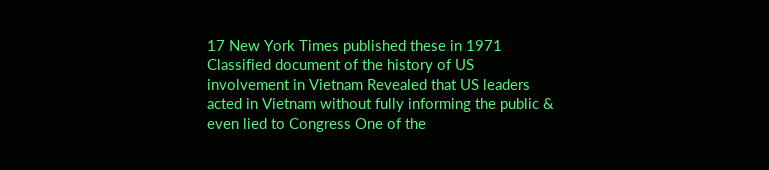17 New York Times published these in 1971 Classified document of the history of US involvement in Vietnam Revealed that US leaders acted in Vietnam without fully informing the public & even lied to Congress One of the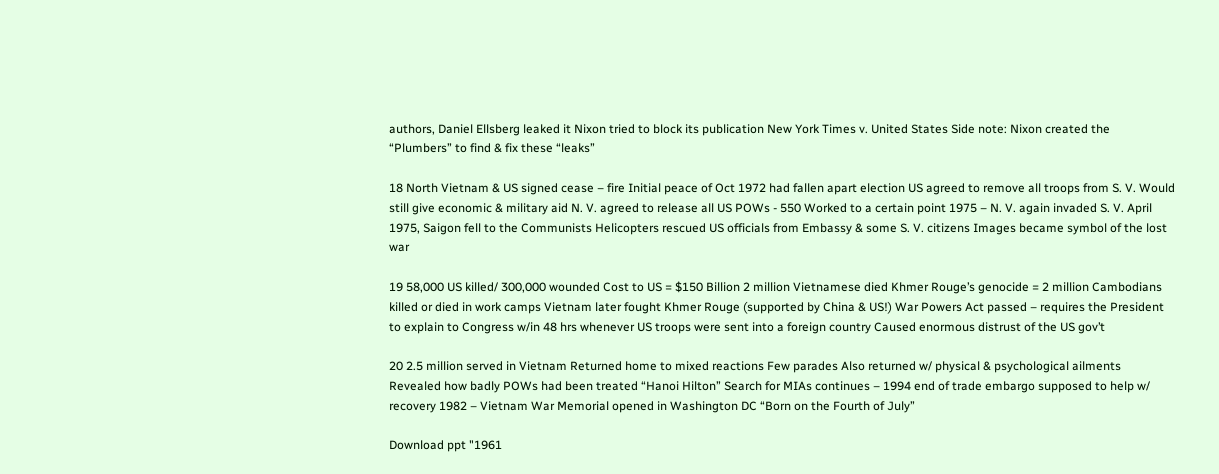authors, Daniel Ellsberg leaked it Nixon tried to block its publication New York Times v. United States Side note: Nixon created the “Plumbers” to find & fix these “leaks”

18 North Vietnam & US signed cease – fire Initial peace of Oct 1972 had fallen apart election US agreed to remove all troops from S. V. Would still give economic & military aid N. V. agreed to release all US POWs - 550 Worked to a certain point 1975 – N. V. again invaded S. V. April 1975, Saigon fell to the Communists Helicopters rescued US officials from Embassy & some S. V. citizens Images became symbol of the lost war

19 58,000 US killed/ 300,000 wounded Cost to US = $150 Billion 2 million Vietnamese died Khmer Rouge’s genocide = 2 million Cambodians killed or died in work camps Vietnam later fought Khmer Rouge (supported by China & US!) War Powers Act passed – requires the President to explain to Congress w/in 48 hrs whenever US troops were sent into a foreign country Caused enormous distrust of the US gov’t

20 2.5 million served in Vietnam Returned home to mixed reactions Few parades Also returned w/ physical & psychological ailments Revealed how badly POWs had been treated “Hanoi Hilton” Search for MIAs continues – 1994 end of trade embargo supposed to help w/ recovery 1982 – Vietnam War Memorial opened in Washington DC “Born on the Fourth of July”

Download ppt "1961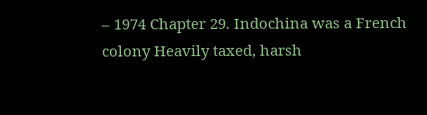– 1974 Chapter 29. Indochina was a French colony Heavily taxed, harsh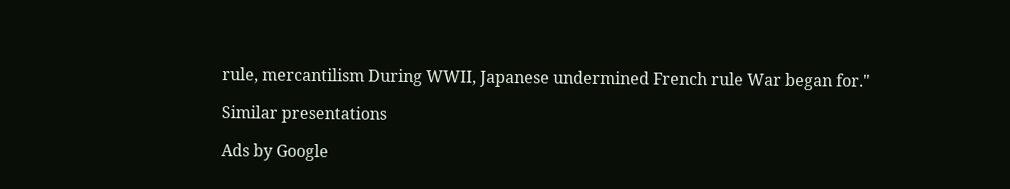rule, mercantilism During WWII, Japanese undermined French rule War began for."

Similar presentations

Ads by Google